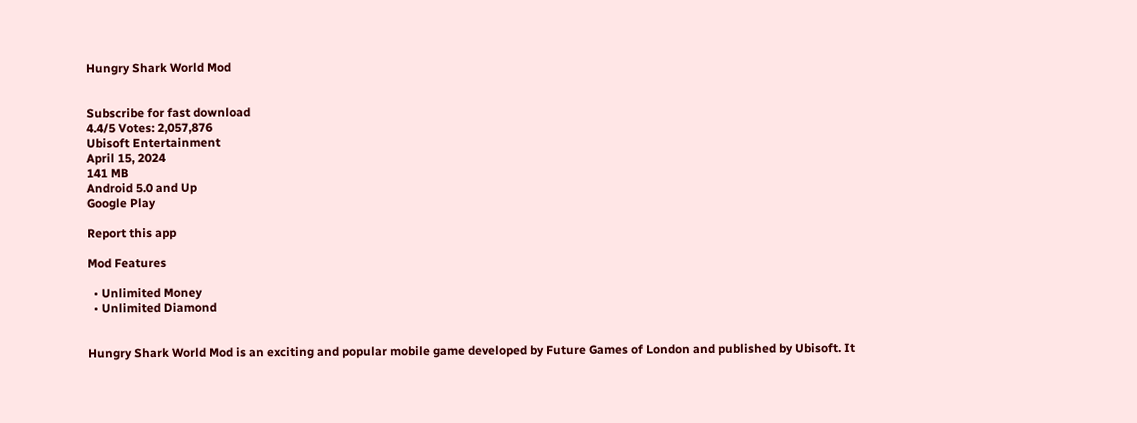Hungry Shark World Mod


Subscribe for fast download
4.4/5 Votes: 2,057,876
Ubisoft Entertainment
April 15, 2024
141 MB
Android 5.0 and Up
Google Play

Report this app

Mod Features

  • Unlimited Money
  • Unlimited Diamond


Hungry Shark World Mod is an exciting and popular mobile game developed by Future Games of London and published by Ubisoft. It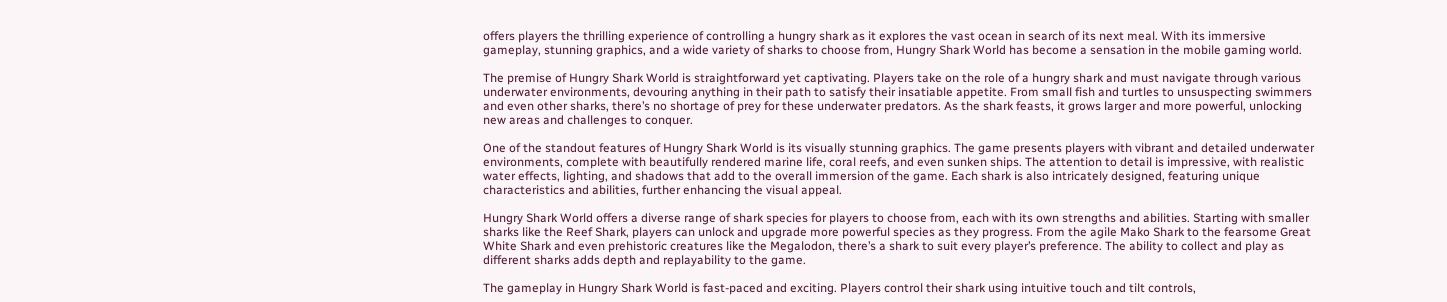offers players the thrilling experience of controlling a hungry shark as it explores the vast ocean in search of its next meal. With its immersive gameplay, stunning graphics, and a wide variety of sharks to choose from, Hungry Shark World has become a sensation in the mobile gaming world.

The premise of Hungry Shark World is straightforward yet captivating. Players take on the role of a hungry shark and must navigate through various underwater environments, devouring anything in their path to satisfy their insatiable appetite. From small fish and turtles to unsuspecting swimmers and even other sharks, there’s no shortage of prey for these underwater predators. As the shark feasts, it grows larger and more powerful, unlocking new areas and challenges to conquer.

One of the standout features of Hungry Shark World is its visually stunning graphics. The game presents players with vibrant and detailed underwater environments, complete with beautifully rendered marine life, coral reefs, and even sunken ships. The attention to detail is impressive, with realistic water effects, lighting, and shadows that add to the overall immersion of the game. Each shark is also intricately designed, featuring unique characteristics and abilities, further enhancing the visual appeal.

Hungry Shark World offers a diverse range of shark species for players to choose from, each with its own strengths and abilities. Starting with smaller sharks like the Reef Shark, players can unlock and upgrade more powerful species as they progress. From the agile Mako Shark to the fearsome Great White Shark and even prehistoric creatures like the Megalodon, there’s a shark to suit every player’s preference. The ability to collect and play as different sharks adds depth and replayability to the game.

The gameplay in Hungry Shark World is fast-paced and exciting. Players control their shark using intuitive touch and tilt controls,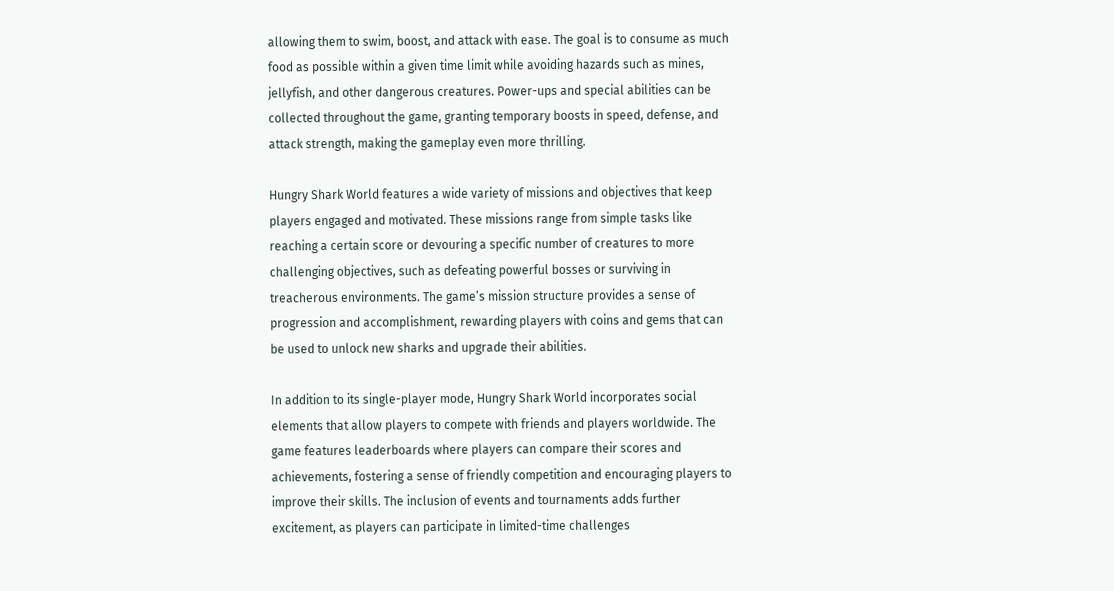allowing them to swim, boost, and attack with ease. The goal is to consume as much food as possible within a given time limit while avoiding hazards such as mines, jellyfish, and other dangerous creatures. Power-ups and special abilities can be collected throughout the game, granting temporary boosts in speed, defense, and attack strength, making the gameplay even more thrilling.

Hungry Shark World features a wide variety of missions and objectives that keep players engaged and motivated. These missions range from simple tasks like reaching a certain score or devouring a specific number of creatures to more challenging objectives, such as defeating powerful bosses or surviving in treacherous environments. The game’s mission structure provides a sense of progression and accomplishment, rewarding players with coins and gems that can be used to unlock new sharks and upgrade their abilities.

In addition to its single-player mode, Hungry Shark World incorporates social elements that allow players to compete with friends and players worldwide. The game features leaderboards where players can compare their scores and achievements, fostering a sense of friendly competition and encouraging players to improve their skills. The inclusion of events and tournaments adds further excitement, as players can participate in limited-time challenges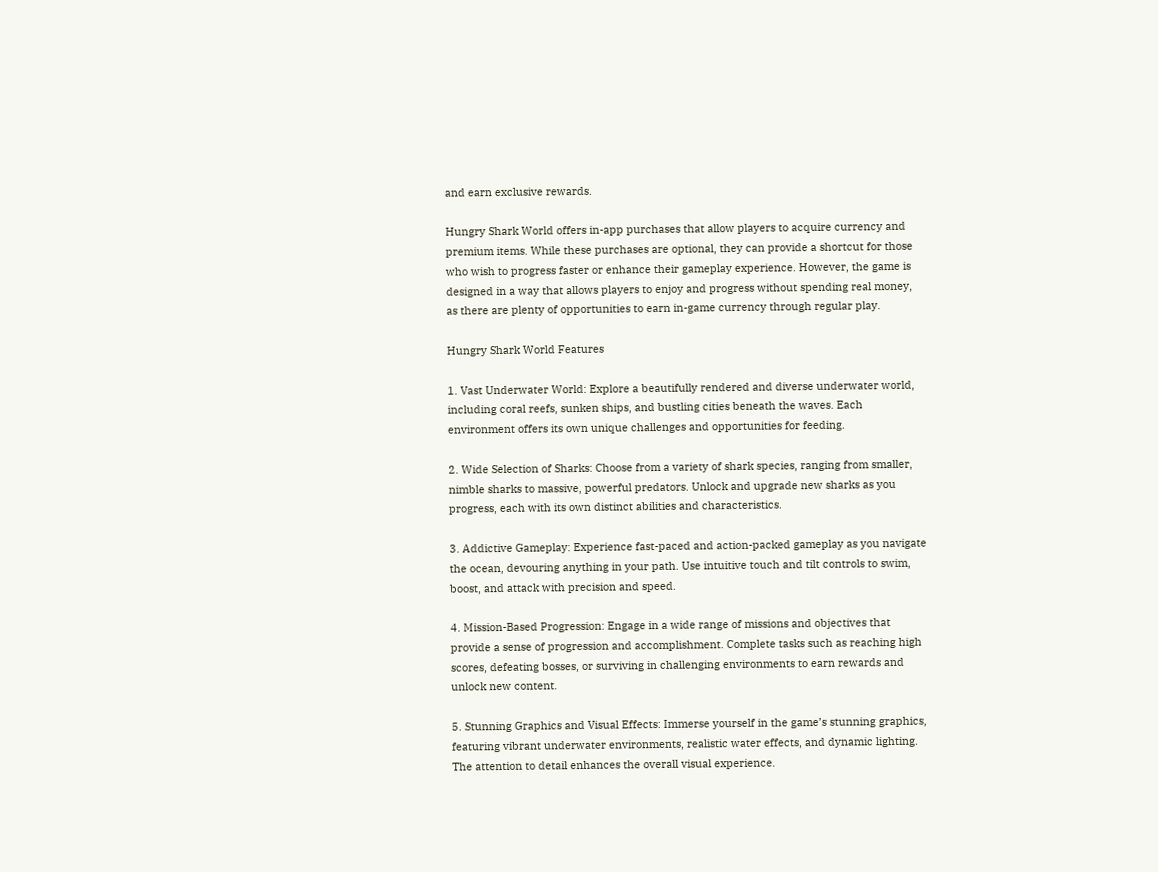and earn exclusive rewards.

Hungry Shark World offers in-app purchases that allow players to acquire currency and premium items. While these purchases are optional, they can provide a shortcut for those who wish to progress faster or enhance their gameplay experience. However, the game is designed in a way that allows players to enjoy and progress without spending real money, as there are plenty of opportunities to earn in-game currency through regular play.

Hungry Shark World Features

1. Vast Underwater World: Explore a beautifully rendered and diverse underwater world, including coral reefs, sunken ships, and bustling cities beneath the waves. Each environment offers its own unique challenges and opportunities for feeding.

2. Wide Selection of Sharks: Choose from a variety of shark species, ranging from smaller, nimble sharks to massive, powerful predators. Unlock and upgrade new sharks as you progress, each with its own distinct abilities and characteristics.

3. Addictive Gameplay: Experience fast-paced and action-packed gameplay as you navigate the ocean, devouring anything in your path. Use intuitive touch and tilt controls to swim, boost, and attack with precision and speed.

4. Mission-Based Progression: Engage in a wide range of missions and objectives that provide a sense of progression and accomplishment. Complete tasks such as reaching high scores, defeating bosses, or surviving in challenging environments to earn rewards and unlock new content.

5. Stunning Graphics and Visual Effects: Immerse yourself in the game’s stunning graphics, featuring vibrant underwater environments, realistic water effects, and dynamic lighting. The attention to detail enhances the overall visual experience.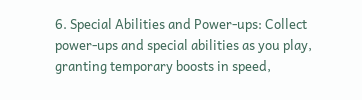6. Special Abilities and Power-ups: Collect power-ups and special abilities as you play, granting temporary boosts in speed,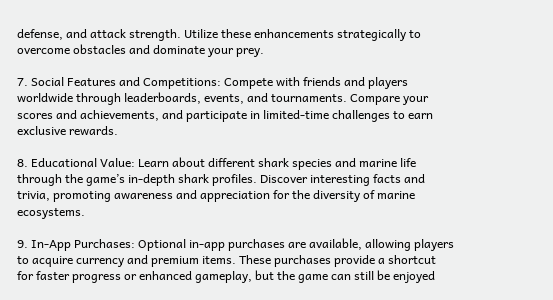defense, and attack strength. Utilize these enhancements strategically to overcome obstacles and dominate your prey.

7. Social Features and Competitions: Compete with friends and players worldwide through leaderboards, events, and tournaments. Compare your scores and achievements, and participate in limited-time challenges to earn exclusive rewards.

8. Educational Value: Learn about different shark species and marine life through the game’s in-depth shark profiles. Discover interesting facts and trivia, promoting awareness and appreciation for the diversity of marine ecosystems.

9. In-App Purchases: Optional in-app purchases are available, allowing players to acquire currency and premium items. These purchases provide a shortcut for faster progress or enhanced gameplay, but the game can still be enjoyed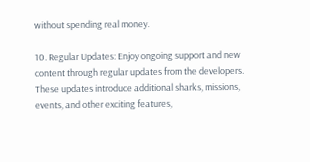without spending real money.

10. Regular Updates: Enjoy ongoing support and new content through regular updates from the developers. These updates introduce additional sharks, missions, events, and other exciting features,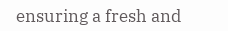ensuring a fresh and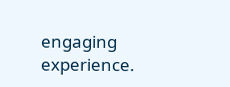engaging experience.